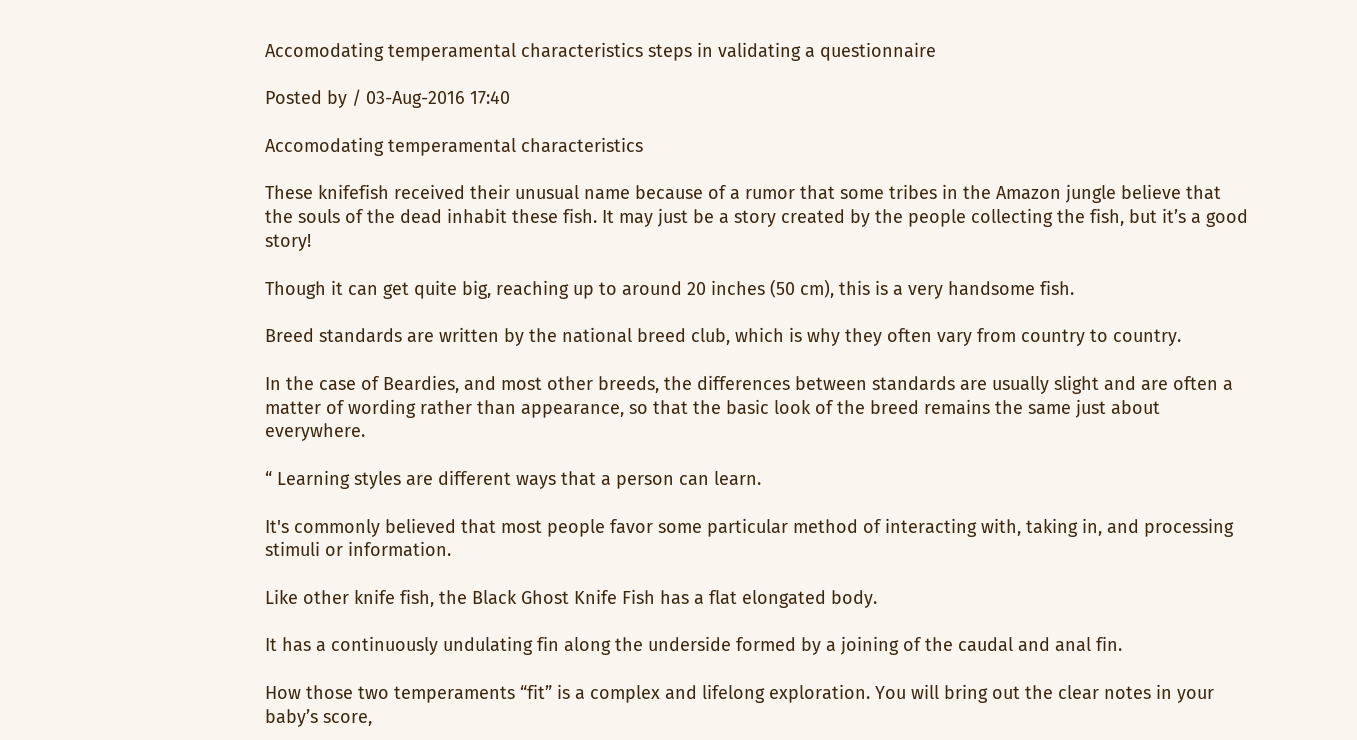Accomodating temperamental characteristics steps in validating a questionnaire

Posted by / 03-Aug-2016 17:40

Accomodating temperamental characteristics

These knifefish received their unusual name because of a rumor that some tribes in the Amazon jungle believe that the souls of the dead inhabit these fish. It may just be a story created by the people collecting the fish, but it’s a good story!

Though it can get quite big, reaching up to around 20 inches (50 cm), this is a very handsome fish.

Breed standards are written by the national breed club, which is why they often vary from country to country.

In the case of Beardies, and most other breeds, the differences between standards are usually slight and are often a matter of wording rather than appearance, so that the basic look of the breed remains the same just about everywhere.

“ Learning styles are different ways that a person can learn.

It's commonly believed that most people favor some particular method of interacting with, taking in, and processing stimuli or information.

Like other knife fish, the Black Ghost Knife Fish has a flat elongated body.

It has a continuously undulating fin along the underside formed by a joining of the caudal and anal fin.

How those two temperaments “fit” is a complex and lifelong exploration. You will bring out the clear notes in your baby’s score,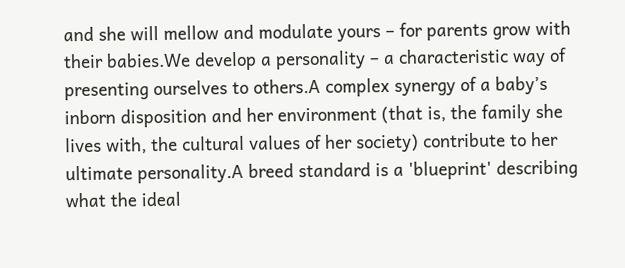and she will mellow and modulate yours – for parents grow with their babies.We develop a personality – a characteristic way of presenting ourselves to others.A complex synergy of a baby’s inborn disposition and her environment (that is, the family she lives with, the cultural values of her society) contribute to her ultimate personality.A breed standard is a 'blueprint' describing what the ideal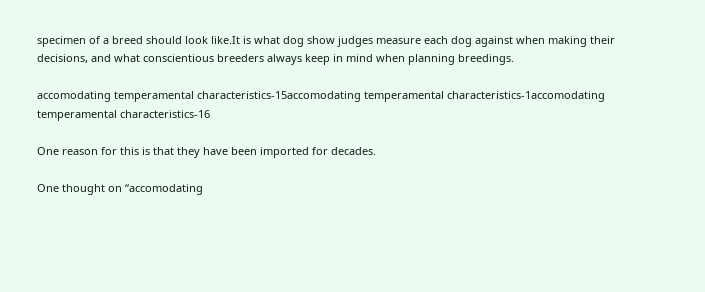specimen of a breed should look like.It is what dog show judges measure each dog against when making their decisions, and what conscientious breeders always keep in mind when planning breedings.

accomodating temperamental characteristics-15accomodating temperamental characteristics-1accomodating temperamental characteristics-16

One reason for this is that they have been imported for decades.

One thought on “accomodating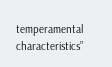temperamental characteristics”